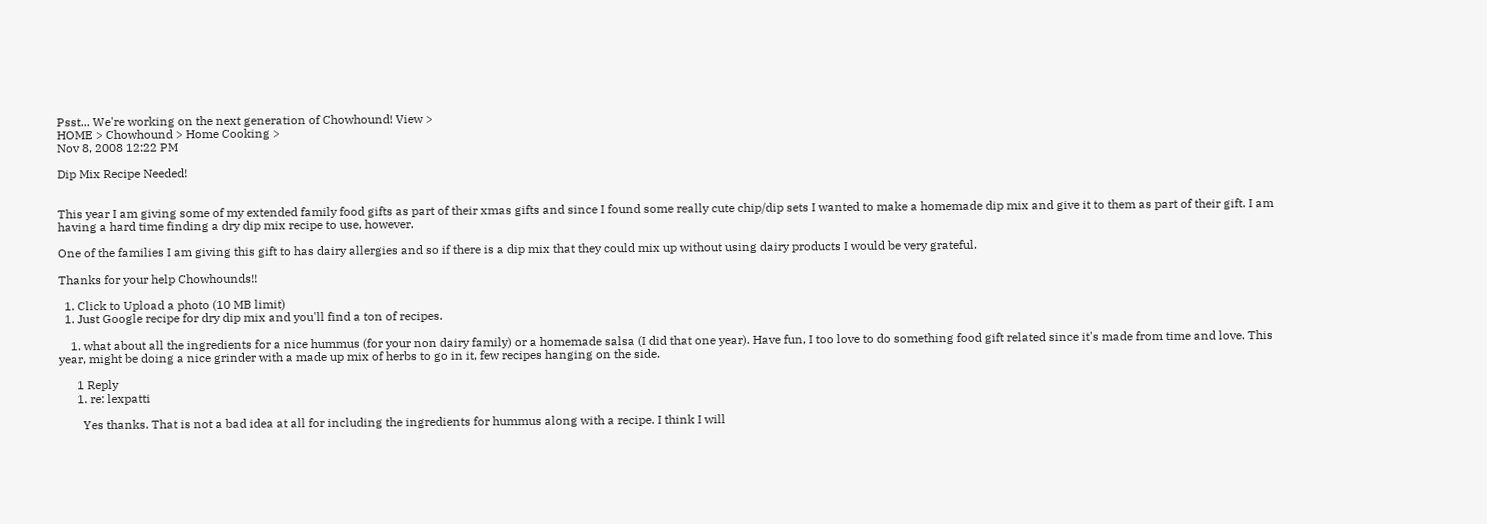Psst... We're working on the next generation of Chowhound! View >
HOME > Chowhound > Home Cooking >
Nov 8, 2008 12:22 PM

Dip Mix Recipe Needed!


This year I am giving some of my extended family food gifts as part of their xmas gifts and since I found some really cute chip/dip sets I wanted to make a homemade dip mix and give it to them as part of their gift. I am having a hard time finding a dry dip mix recipe to use, however.

One of the families I am giving this gift to has dairy allergies and so if there is a dip mix that they could mix up without using dairy products I would be very grateful.

Thanks for your help Chowhounds!!

  1. Click to Upload a photo (10 MB limit)
  1. Just Google recipe for dry dip mix and you'll find a ton of recipes.

    1. what about all the ingredients for a nice hummus (for your non dairy family) or a homemade salsa (I did that one year). Have fun, I too love to do something food gift related since it's made from time and love. This year, might be doing a nice grinder with a made up mix of herbs to go in it, few recipes hanging on the side.

      1 Reply
      1. re: lexpatti

        Yes thanks. That is not a bad idea at all for including the ingredients for hummus along with a recipe. I think I will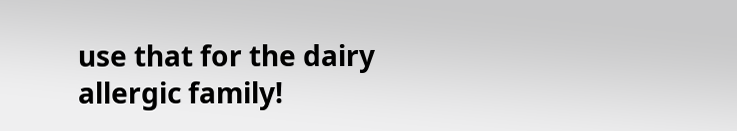use that for the dairy allergic family!